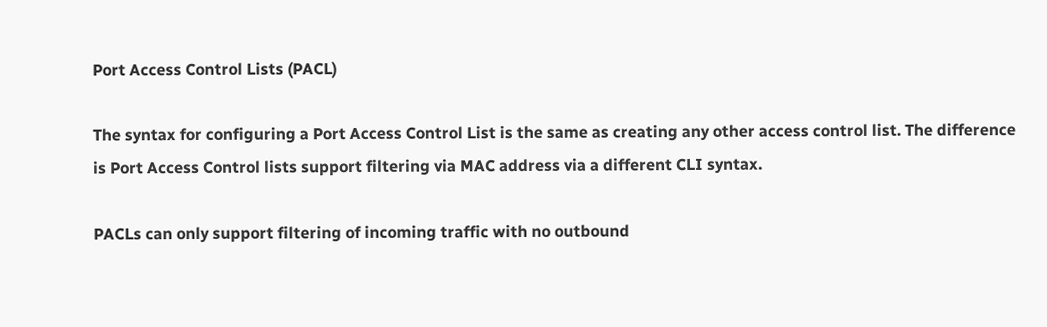Port Access Control Lists (PACL)

The syntax for configuring a Port Access Control List is the same as creating any other access control list. The difference is Port Access Control lists support filtering via MAC address via a different CLI syntax.

PACLs can only support filtering of incoming traffic with no outbound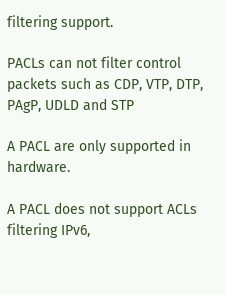filtering support.

PACLs can not filter control packets such as CDP, VTP, DTP, PAgP, UDLD and STP

A PACL are only supported in hardware.

A PACL does not support ACLs filtering IPv6,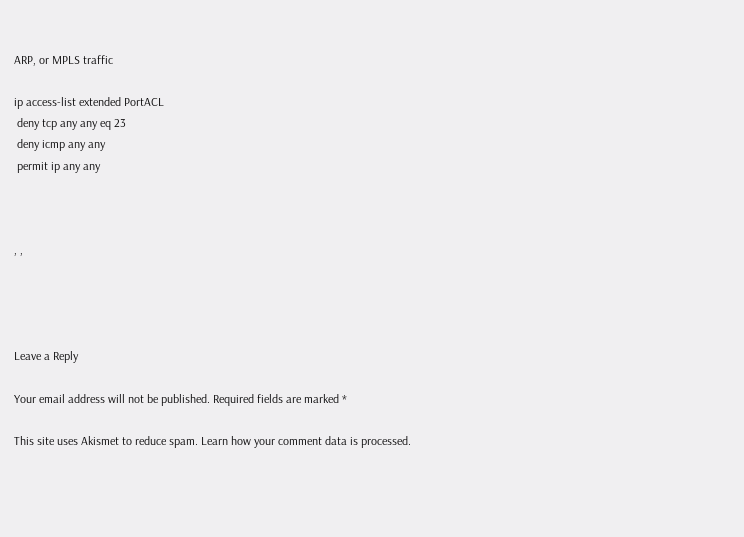ARP, or MPLS traffic

ip access-list extended PortACL
 deny tcp any any eq 23
 deny icmp any any
 permit ip any any



, ,




Leave a Reply

Your email address will not be published. Required fields are marked *

This site uses Akismet to reduce spam. Learn how your comment data is processed.